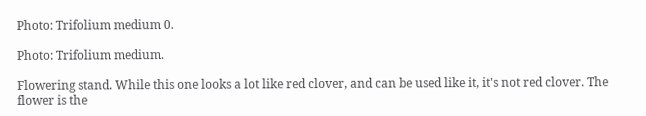Photo: Trifolium medium 0.

Photo: Trifolium medium.

Flowering stand. While this one looks a lot like red clover, and can be used like it, it's not red clover. The flower is the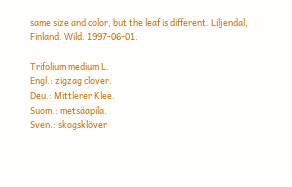same size and color, but the leaf is different. Liljendal, Finland. Wild. 1997-06-01.

Trifolium medium L.
Engl.: zigzag clover.
Deu.: Mittlerer Klee.
Suom.: metsäapila.
Sven.: skogsklöver